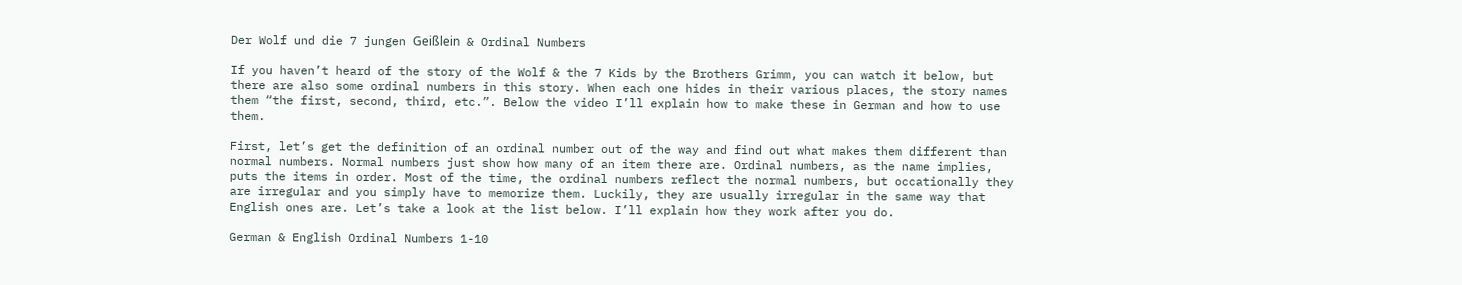Der Wolf und die 7 jungen Geißlein & Ordinal Numbers

If you haven’t heard of the story of the Wolf & the 7 Kids by the Brothers Grimm, you can watch it below, but there are also some ordinal numbers in this story. When each one hides in their various places, the story names them “the first, second, third, etc.”. Below the video I’ll explain how to make these in German and how to use them.

First, let’s get the definition of an ordinal number out of the way and find out what makes them different than normal numbers. Normal numbers just show how many of an item there are. Ordinal numbers, as the name implies, puts the items in order. Most of the time, the ordinal numbers reflect the normal numbers, but occationally they are irregular and you simply have to memorize them. Luckily, they are usually irregular in the same way that English ones are. Let’s take a look at the list below. I’ll explain how they work after you do.

German & English Ordinal Numbers 1-10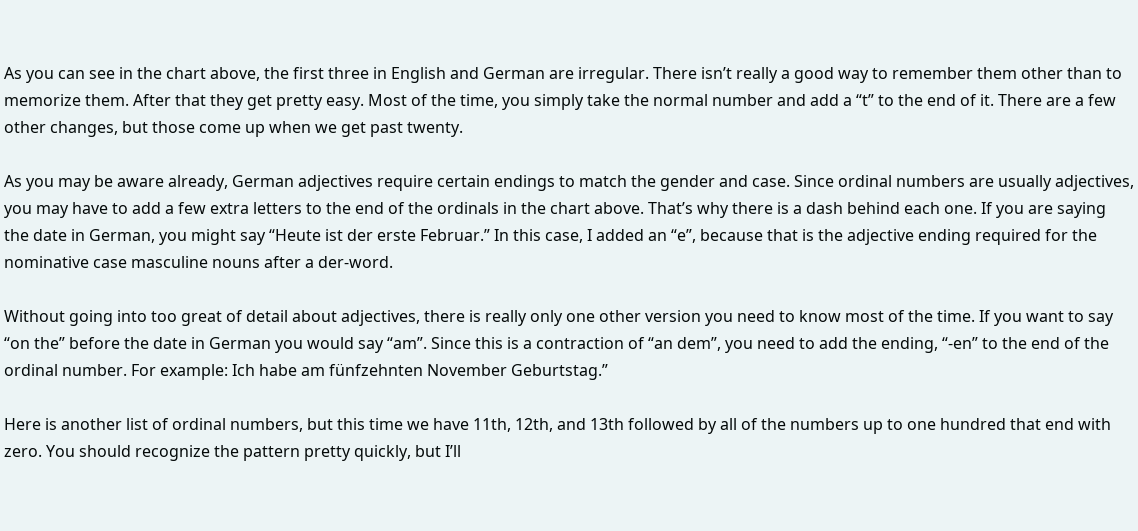As you can see in the chart above, the first three in English and German are irregular. There isn’t really a good way to remember them other than to memorize them. After that they get pretty easy. Most of the time, you simply take the normal number and add a “t” to the end of it. There are a few other changes, but those come up when we get past twenty.

As you may be aware already, German adjectives require certain endings to match the gender and case. Since ordinal numbers are usually adjectives, you may have to add a few extra letters to the end of the ordinals in the chart above. That’s why there is a dash behind each one. If you are saying the date in German, you might say “Heute ist der erste Februar.” In this case, I added an “e”, because that is the adjective ending required for the nominative case masculine nouns after a der-word.

Without going into too great of detail about adjectives, there is really only one other version you need to know most of the time. If you want to say “on the” before the date in German you would say “am”. Since this is a contraction of “an dem”, you need to add the ending, “-en” to the end of the ordinal number. For example: Ich habe am fünfzehnten November Geburtstag.”

Here is another list of ordinal numbers, but this time we have 11th, 12th, and 13th followed by all of the numbers up to one hundred that end with zero. You should recognize the pattern pretty quickly, but I’ll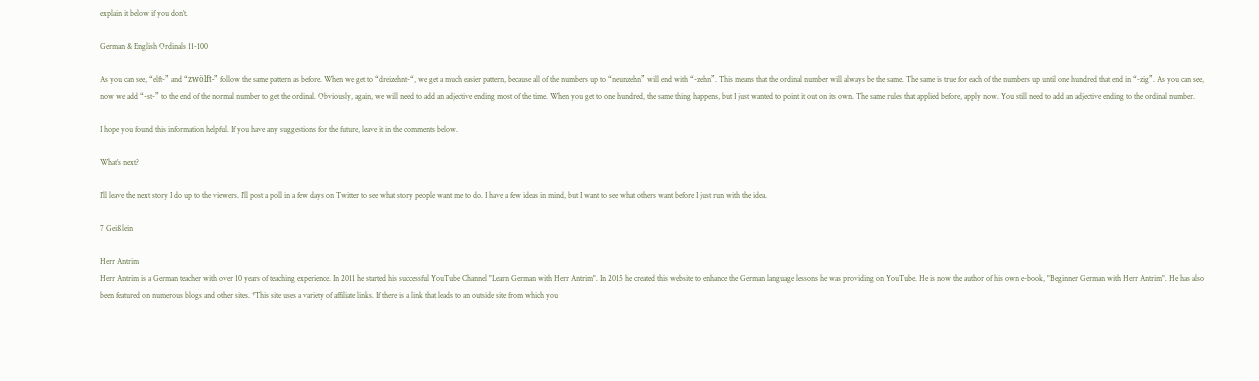explain it below if you don’t.

German & English Ordinals 11-100

As you can see, “elft-” and “zwölft-” follow the same pattern as before. When we get to “dreizehnt-“, we get a much easier pattern, because all of the numbers up to “neunzehn” will end with “-zehn”. This means that the ordinal number will always be the same. The same is true for each of the numbers up until one hundred that end in “-zig”. As you can see, now we add “-st-” to the end of the normal number to get the ordinal. Obviously, again, we will need to add an adjective ending most of the time. When you get to one hundred, the same thing happens, but I just wanted to point it out on its own. The same rules that applied before, apply now. You still need to add an adjective ending to the ordinal number.

I hope you found this information helpful. If you have any suggestions for the future, leave it in the comments below.

What’s next?

I’ll leave the next story I do up to the viewers. I’ll post a poll in a few days on Twitter to see what story people want me to do. I have a few ideas in mind, but I want to see what others want before I just run with the idea.

7 Geißlein

Herr Antrim
Herr Antrim is a German teacher with over 10 years of teaching experience. In 2011 he started his successful YouTube Channel "Learn German with Herr Antrim". In 2015 he created this website to enhance the German language lessons he was providing on YouTube. He is now the author of his own e-book, "Beginner German with Herr Antrim". He has also been featured on numerous blogs and other sites. *This site uses a variety of affiliate links. If there is a link that leads to an outside site from which you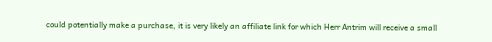could potentially make a purchase, it is very likely an affiliate link for which Herr Antrim will receive a small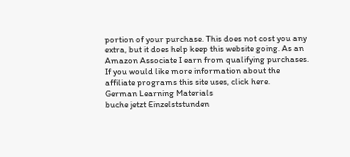portion of your purchase. This does not cost you any extra, but it does help keep this website going. As an Amazon Associate I earn from qualifying purchases. If you would like more information about the affiliate programs this site uses, click here.
German Learning Materials
buche jetzt Einzelststunden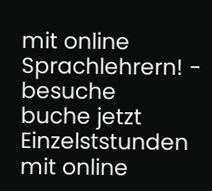mit online Sprachlehrern! - besuche
buche jetzt Einzelststunden mit online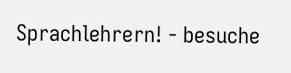Sprachlehrern! - besuche